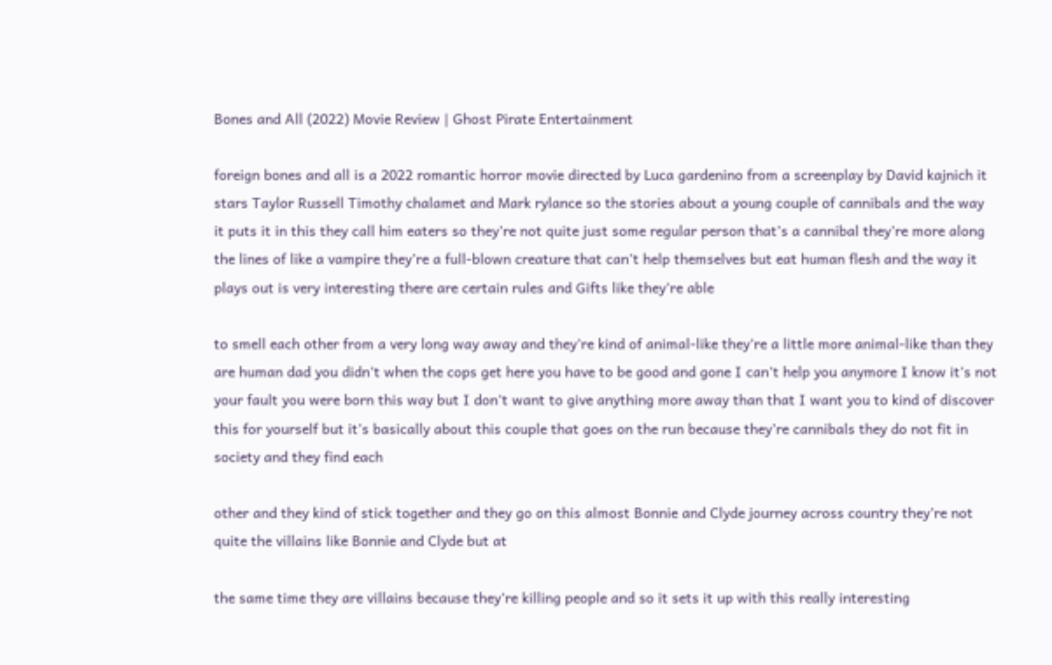Bones and All (2022) Movie Review | Ghost Pirate Entertainment

foreign bones and all is a 2022 romantic horror movie directed by Luca gardenino from a screenplay by David kajnich it stars Taylor Russell Timothy chalamet and Mark rylance so the stories about a young couple of cannibals and the way it puts it in this they call him eaters so they’re not quite just some regular person that’s a cannibal they’re more along the lines of like a vampire they’re a full-blown creature that can’t help themselves but eat human flesh and the way it plays out is very interesting there are certain rules and Gifts like they’re able

to smell each other from a very long way away and they’re kind of animal-like they’re a little more animal-like than they are human dad you didn’t when the cops get here you have to be good and gone I can’t help you anymore I know it’s not your fault you were born this way but I don’t want to give anything more away than that I want you to kind of discover this for yourself but it’s basically about this couple that goes on the run because they’re cannibals they do not fit in society and they find each

other and they kind of stick together and they go on this almost Bonnie and Clyde journey across country they’re not quite the villains like Bonnie and Clyde but at

the same time they are villains because they’re killing people and so it sets it up with this really interesting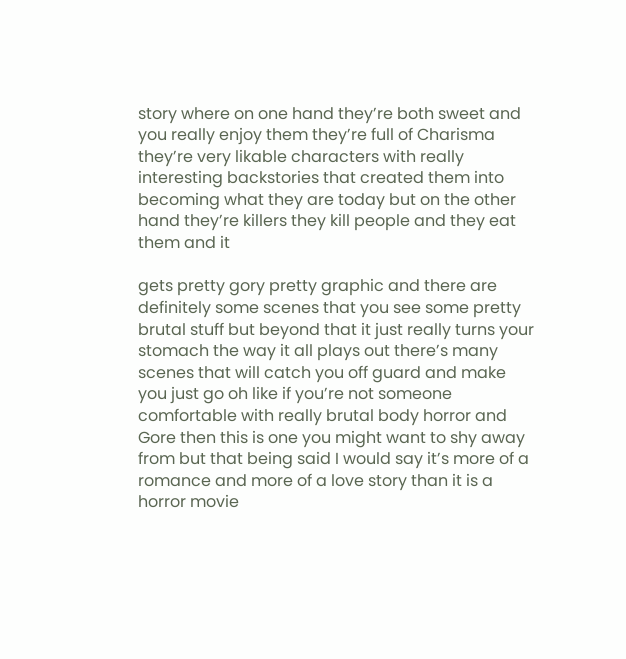story where on one hand they’re both sweet and you really enjoy them they’re full of Charisma they’re very likable characters with really interesting backstories that created them into becoming what they are today but on the other hand they’re killers they kill people and they eat them and it

gets pretty gory pretty graphic and there are definitely some scenes that you see some pretty brutal stuff but beyond that it just really turns your stomach the way it all plays out there’s many scenes that will catch you off guard and make you just go oh like if you’re not someone comfortable with really brutal body horror and Gore then this is one you might want to shy away from but that being said I would say it’s more of a romance and more of a love story than it is a horror movie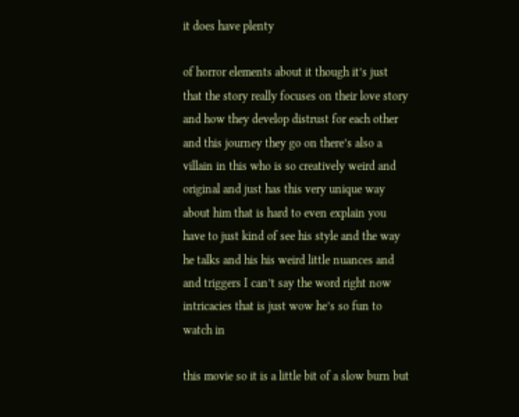it does have plenty

of horror elements about it though it’s just that the story really focuses on their love story and how they develop distrust for each other and this journey they go on there’s also a villain in this who is so creatively weird and original and just has this very unique way about him that is hard to even explain you have to just kind of see his style and the way he talks and his his weird little nuances and and triggers I can’t say the word right now intricacies that is just wow he’s so fun to watch in

this movie so it is a little bit of a slow burn but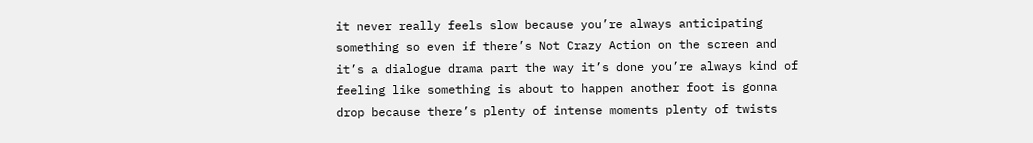it never really feels slow because you’re always anticipating something so even if there’s Not Crazy Action on the screen and it’s a dialogue drama part the way it’s done you’re always kind of feeling like something is about to happen another foot is gonna drop because there’s plenty of intense moments plenty of twists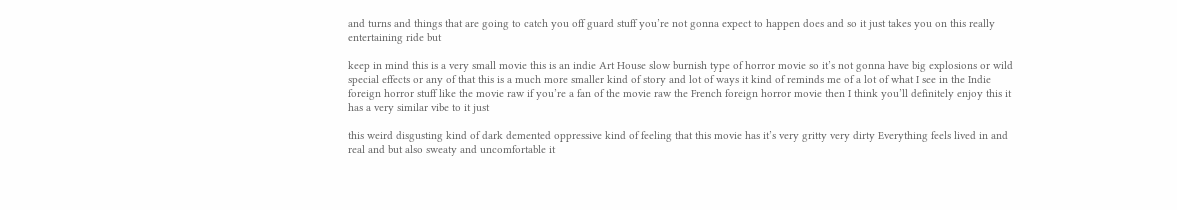and turns and things that are going to catch you off guard stuff you’re not gonna expect to happen does and so it just takes you on this really entertaining ride but

keep in mind this is a very small movie this is an indie Art House slow burnish type of horror movie so it’s not gonna have big explosions or wild special effects or any of that this is a much more smaller kind of story and lot of ways it kind of reminds me of a lot of what I see in the Indie foreign horror stuff like the movie raw if you’re a fan of the movie raw the French foreign horror movie then I think you’ll definitely enjoy this it has a very similar vibe to it just

this weird disgusting kind of dark demented oppressive kind of feeling that this movie has it’s very gritty very dirty Everything feels lived in and real and but also sweaty and uncomfortable it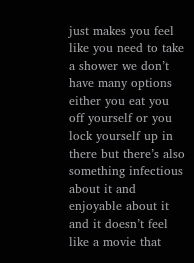just makes you feel like you need to take a shower we don’t have many options either you eat you off yourself or you lock yourself up in there but there’s also something infectious about it and enjoyable about it and it doesn’t feel like a movie that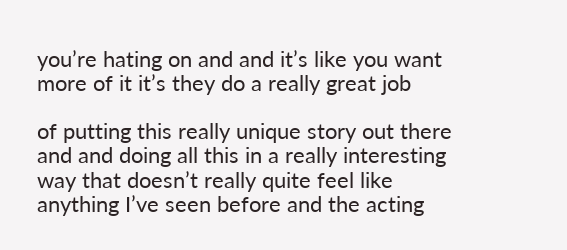you’re hating on and and it’s like you want more of it it’s they do a really great job

of putting this really unique story out there and and doing all this in a really interesting way that doesn’t really quite feel like anything I’ve seen before and the acting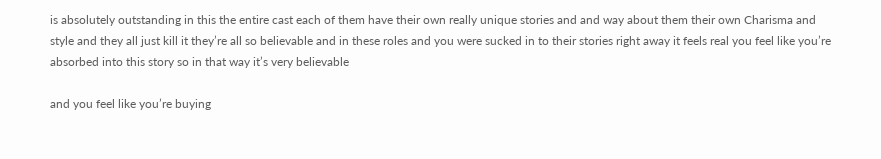is absolutely outstanding in this the entire cast each of them have their own really unique stories and and way about them their own Charisma and style and they all just kill it they’re all so believable and in these roles and you were sucked in to their stories right away it feels real you feel like you’re absorbed into this story so in that way it’s very believable

and you feel like you’re buying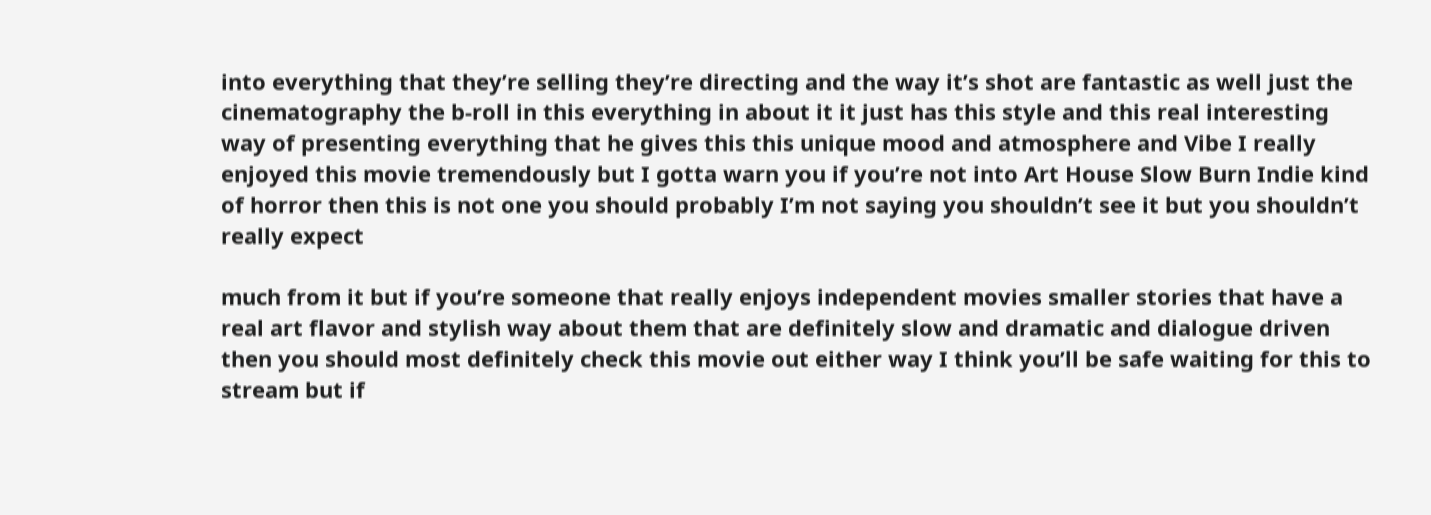into everything that they’re selling they’re directing and the way it’s shot are fantastic as well just the cinematography the b-roll in this everything in about it it just has this style and this real interesting way of presenting everything that he gives this this unique mood and atmosphere and Vibe I really enjoyed this movie tremendously but I gotta warn you if you’re not into Art House Slow Burn Indie kind of horror then this is not one you should probably I’m not saying you shouldn’t see it but you shouldn’t really expect

much from it but if you’re someone that really enjoys independent movies smaller stories that have a real art flavor and stylish way about them that are definitely slow and dramatic and dialogue driven then you should most definitely check this movie out either way I think you’ll be safe waiting for this to stream but if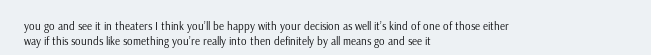you go and see it in theaters I think you’ll be happy with your decision as well it’s kind of one of those either way if this sounds like something you’re really into then definitely by all means go and see it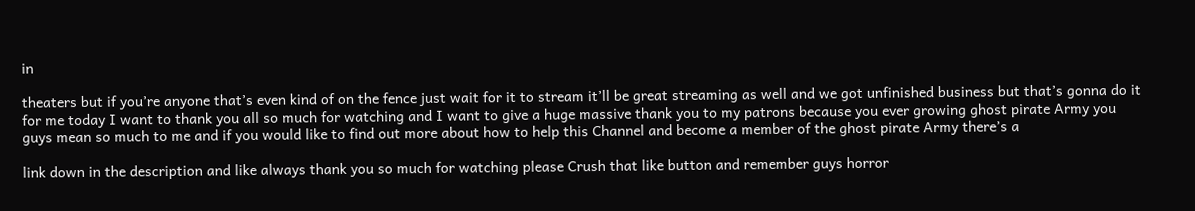in

theaters but if you’re anyone that’s even kind of on the fence just wait for it to stream it’ll be great streaming as well and we got unfinished business but that’s gonna do it for me today I want to thank you all so much for watching and I want to give a huge massive thank you to my patrons because you ever growing ghost pirate Army you guys mean so much to me and if you would like to find out more about how to help this Channel and become a member of the ghost pirate Army there’s a

link down in the description and like always thank you so much for watching please Crush that like button and remember guys horror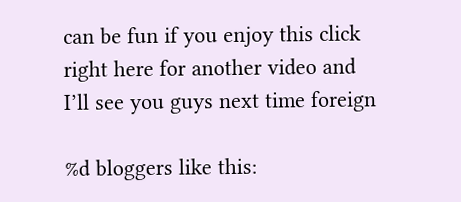can be fun if you enjoy this click right here for another video and I’ll see you guys next time foreign

%d bloggers like this: